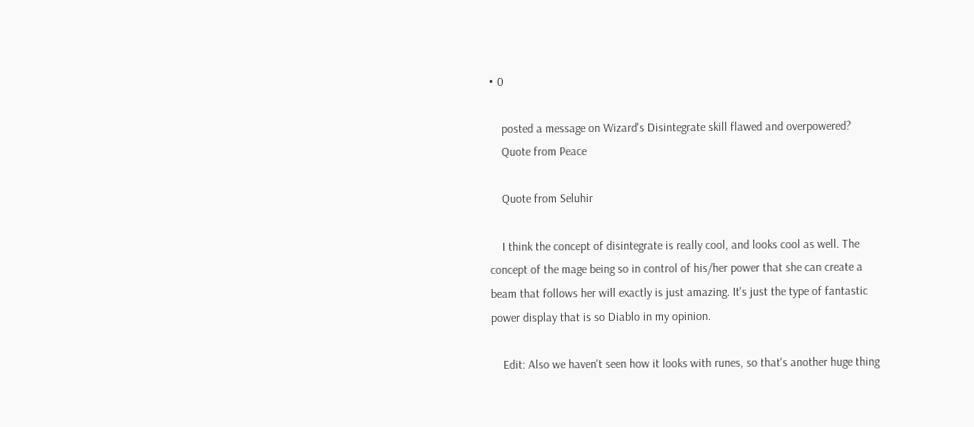• 0

    posted a message on Wizard's Disintegrate skill flawed and overpowered?
    Quote from Peace

    Quote from Seluhir

    I think the concept of disintegrate is really cool, and looks cool as well. The concept of the mage being so in control of his/her power that she can create a beam that follows her will exactly is just amazing. It's just the type of fantastic power display that is so Diablo in my opinion.

    Edit: Also we haven't seen how it looks with runes, so that's another huge thing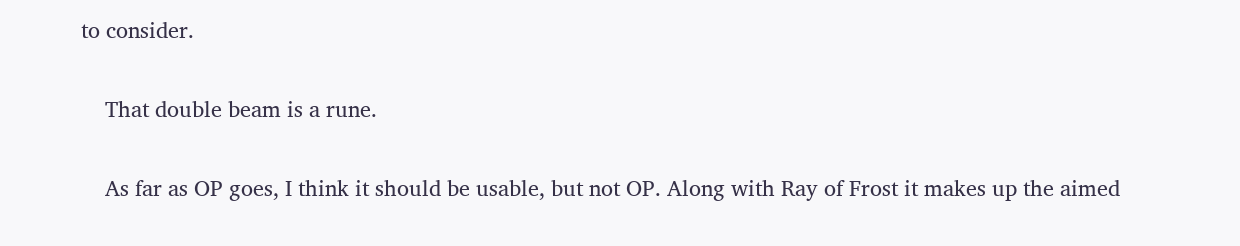to consider.

    That double beam is a rune.

    As far as OP goes, I think it should be usable, but not OP. Along with Ray of Frost it makes up the aimed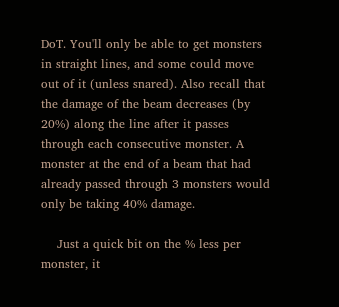DoT. You'll only be able to get monsters in straight lines, and some could move out of it (unless snared). Also recall that the damage of the beam decreases (by 20%) along the line after it passes through each consecutive monster. A monster at the end of a beam that had already passed through 3 monsters would only be taking 40% damage.

    Just a quick bit on the % less per monster, it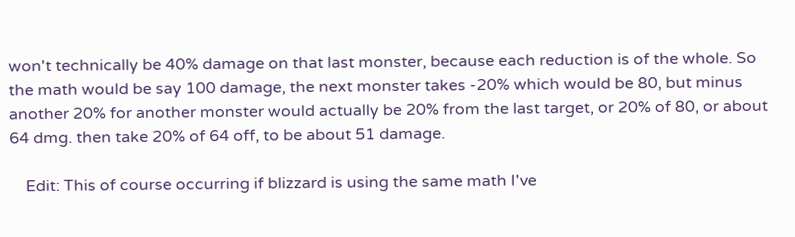won't technically be 40% damage on that last monster, because each reduction is of the whole. So the math would be say 100 damage, the next monster takes -20% which would be 80, but minus another 20% for another monster would actually be 20% from the last target, or 20% of 80, or about 64 dmg. then take 20% of 64 off, to be about 51 damage.

    Edit: This of course occurring if blizzard is using the same math I've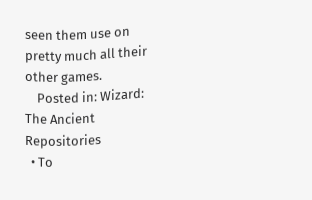seen them use on pretty much all their other games.
    Posted in: Wizard: The Ancient Repositories
  • To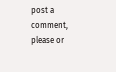post a comment, please or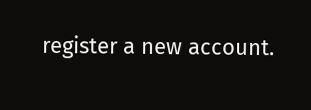register a new account.